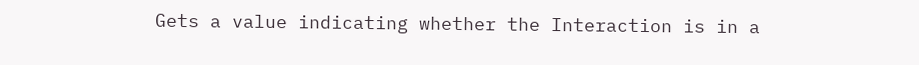Gets a value indicating whether the Interaction is in a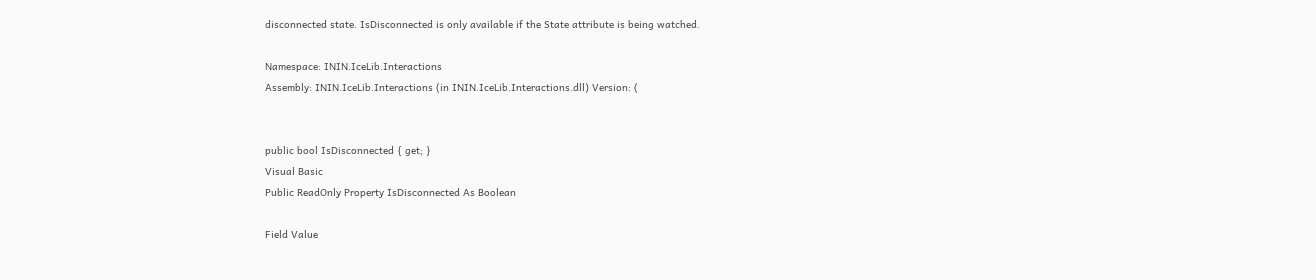disconnected state. IsDisconnected is only available if the State attribute is being watched.

Namespace: ININ.IceLib.Interactions
Assembly: ININ.IceLib.Interactions (in ININ.IceLib.Interactions.dll) Version: (


public bool IsDisconnected { get; }
Visual Basic
Public ReadOnly Property IsDisconnected As Boolean

Field Value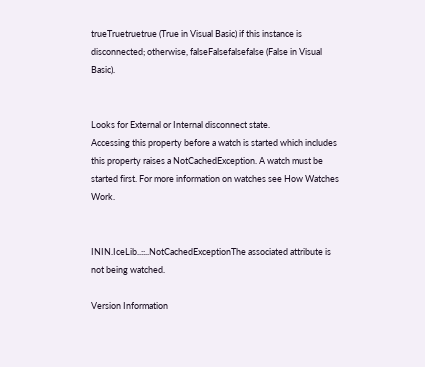trueTruetruetrue (True in Visual Basic) if this instance is disconnected; otherwise, falseFalsefalsefalse (False in Visual Basic).


Looks for External or Internal disconnect state.
Accessing this property before a watch is started which includes this property raises a NotCachedException. A watch must be started first. For more information on watches see How Watches Work.


ININ.IceLib..::..NotCachedExceptionThe associated attribute is not being watched.

Version Information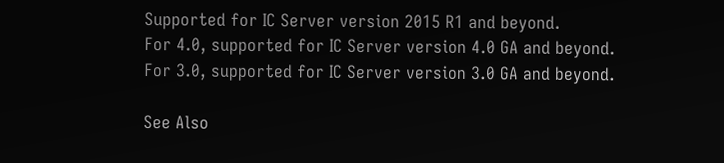Supported for IC Server version 2015 R1 and beyond.
For 4.0, supported for IC Server version 4.0 GA and beyond.
For 3.0, supported for IC Server version 3.0 GA and beyond.

See Also